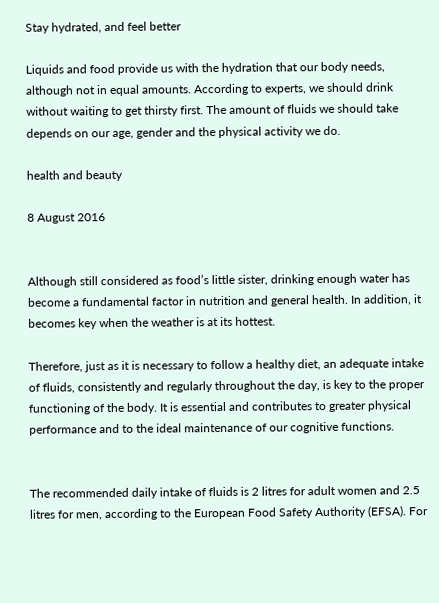Stay hydrated, and feel better

Liquids and food provide us with the hydration that our body needs, although not in equal amounts. According to experts, we should drink without waiting to get thirsty first. The amount of fluids we should take depends on our age, gender and the physical activity we do.

health and beauty

8 August 2016


Although still considered as food’s little sister, drinking enough water has become a fundamental factor in nutrition and general health. In addition, it becomes key when the weather is at its hottest.

Therefore, just as it is necessary to follow a healthy diet, an adequate intake of fluids, consistently and regularly throughout the day, is key to the proper functioning of the body. It is essential and contributes to greater physical performance and to the ideal maintenance of our cognitive functions.


The recommended daily intake of fluids is 2 litres for adult women and 2.5 litres for men, according to the European Food Safety Authority (EFSA). For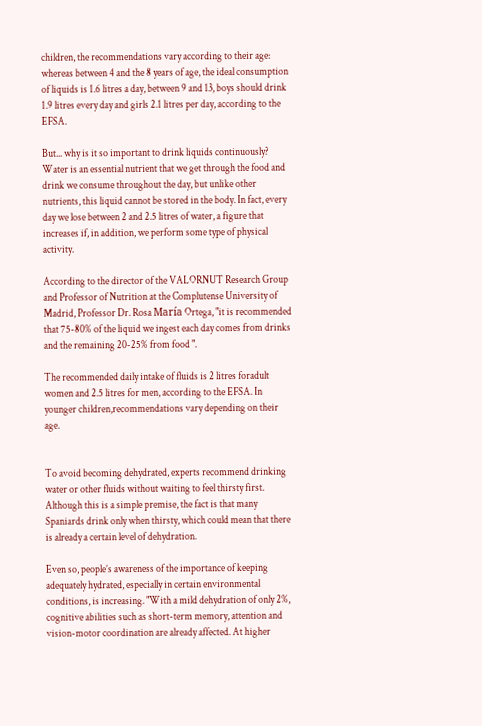children, the recommendations vary according to their age: whereas between 4 and the 8 years of age, the ideal consumption of liquids is 1.6 litres a day, between 9 and 13, boys should drink 1.9 litres every day and girls 2.1 litres per day, according to the EFSA.

But... why is it so important to drink liquids continuously? Water is an essential nutrient that we get through the food and drink we consume throughout the day, but unlike other nutrients, this liquid cannot be stored in the body. In fact, every day we lose between 2 and 2.5 litres of water, a figure that increases if, in addition, we perform some type of physical activity.

According to the director of the VALORNUT Research Group and Professor of Nutrition at the Complutense University of Madrid, Professor Dr. Rosa María Ortega, "it is recommended that 75-80% of the liquid we ingest each day comes from drinks and the remaining 20-25% from food ".

The recommended daily intake of fluids is 2 litres foradult women and 2.5 litres for men, according to the EFSA. In younger children,recommendations vary depending on their age.


To avoid becoming dehydrated, experts recommend drinking water or other fluids without waiting to feel thirsty first. Although this is a simple premise, the fact is that many Spaniards drink only when thirsty, which could mean that there is already a certain level of dehydration.

Even so, people’s awareness of the importance of keeping adequately hydrated, especially in certain environmental conditions, is increasing. "With a mild dehydration of only 2%, cognitive abilities such as short-term memory, attention and vision-motor coordination are already affected. At higher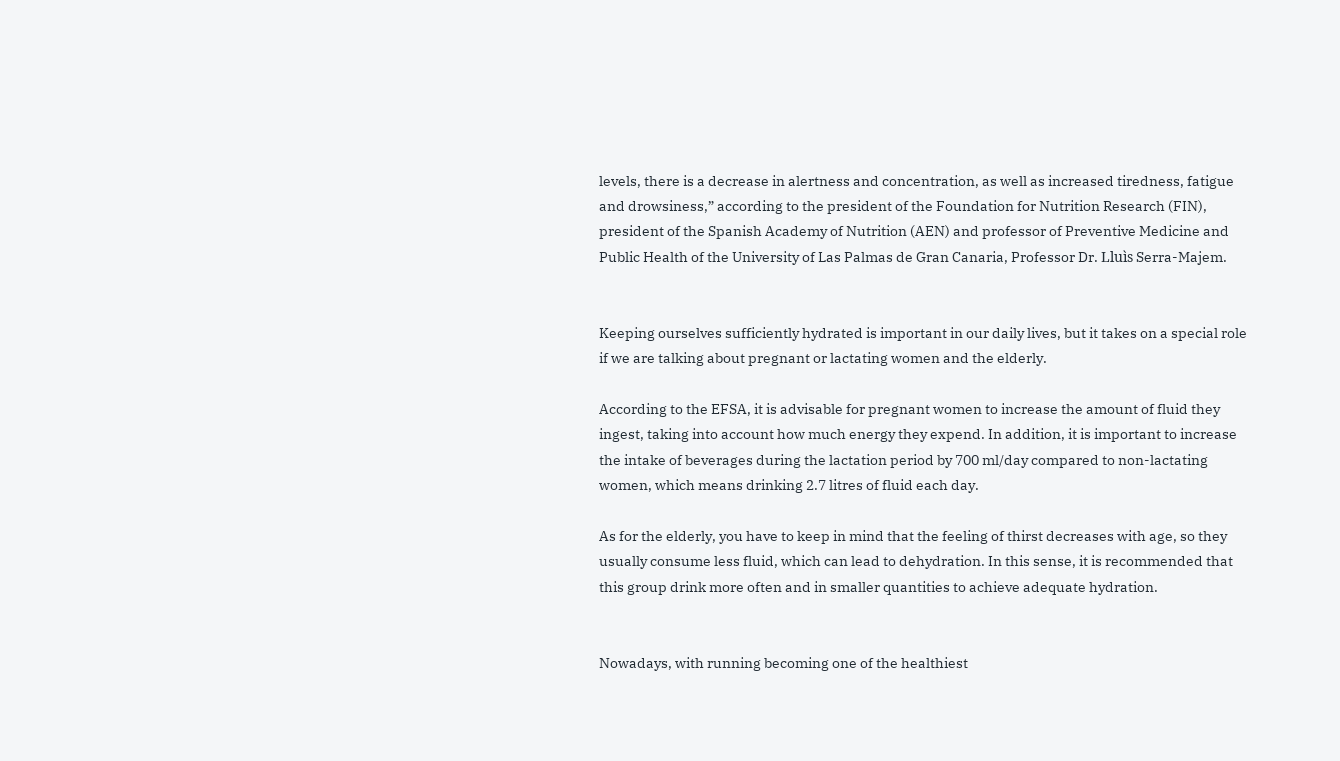levels, there is a decrease in alertness and concentration, as well as increased tiredness, fatigue and drowsiness,” according to the president of the Foundation for Nutrition Research (FIN), president of the Spanish Academy of Nutrition (AEN) and professor of Preventive Medicine and Public Health of the University of Las Palmas de Gran Canaria, Professor Dr. Lluìs Serra-Majem.


Keeping ourselves sufficiently hydrated is important in our daily lives, but it takes on a special role if we are talking about pregnant or lactating women and the elderly.

According to the EFSA, it is advisable for pregnant women to increase the amount of fluid they ingest, taking into account how much energy they expend. In addition, it is important to increase the intake of beverages during the lactation period by 700 ml/day compared to non-lactating women, which means drinking 2.7 litres of fluid each day.

As for the elderly, you have to keep in mind that the feeling of thirst decreases with age, so they usually consume less fluid, which can lead to dehydration. In this sense, it is recommended that this group drink more often and in smaller quantities to achieve adequate hydration.


Nowadays, with running becoming one of the healthiest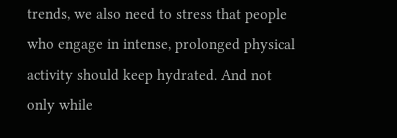trends, we also need to stress that people who engage in intense, prolonged physical activity should keep hydrated. And not only while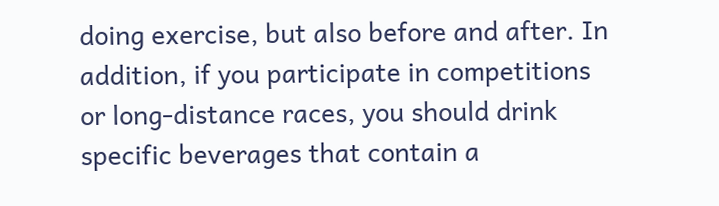doing exercise, but also before and after. In addition, if you participate in competitions or long-distance races, you should drink specific beverages that contain a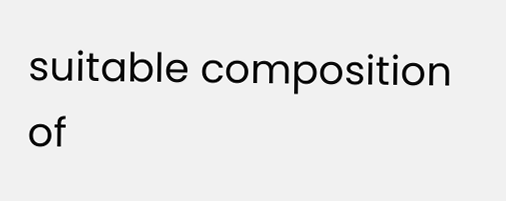suitable composition of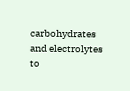carbohydrates and electrolytes to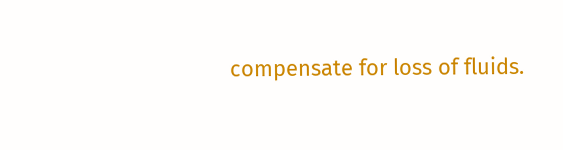compensate for loss of fluids.